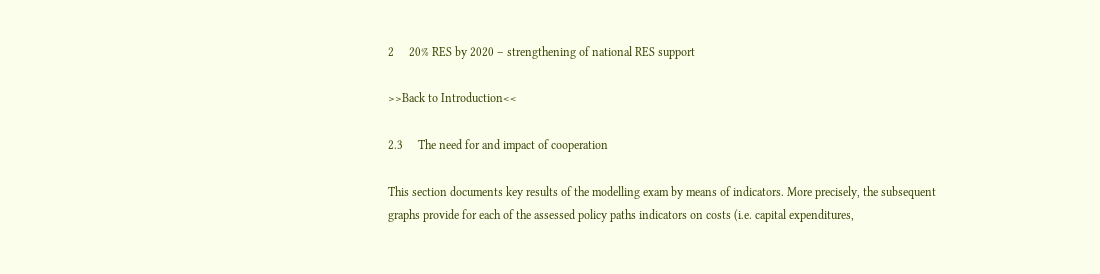2     20% RES by 2020 – strengthening of national RES support

>>Back to Introduction<<

2.3     The need for and impact of cooperation

This section documents key results of the modelling exam by means of indicators. More precisely, the subsequent graphs provide for each of the assessed policy paths indicators on costs (i.e. capital expenditures,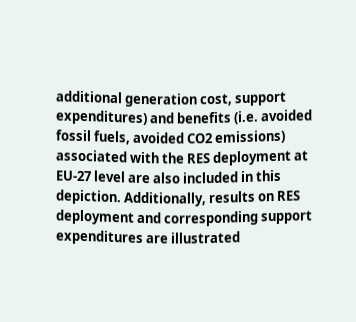additional generation cost, support expenditures) and benefits (i.e. avoided fossil fuels, avoided CO2 emissions) associated with the RES deployment at EU-27 level are also included in this depiction. Additionally, results on RES deployment and corresponding support expenditures are illustrated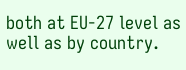both at EU-27 level as well as by country.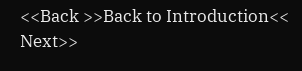<<Back >>Back to Introduction<< Next>>